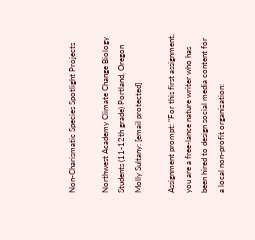Non-Charismatic Species Spotlight Projects

Northwest Academy Climate Change Biology Students (11-12th grade) Portland, Oregon Molly Sultany: [email protected]

Assignment prompt: "For this first assignment, you are a free-lance nature writer who has been hired to design social media content for a local non-profit organization: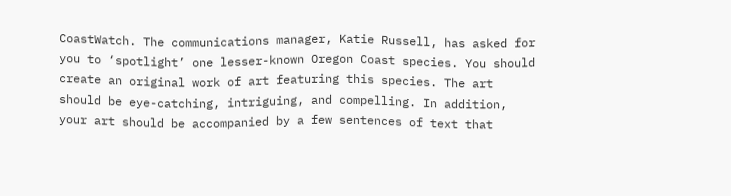CoastWatch. The communications manager, Katie Russell, has asked for you to ‘spotlight’ one lesser-known Oregon Coast species. You should create an original work of art featuring this species. The art should be eye-catching, intriguing, and compelling. In addition, your art should be accompanied by a few sentences of text that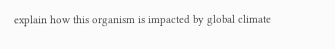explain how this organism is impacted by global climate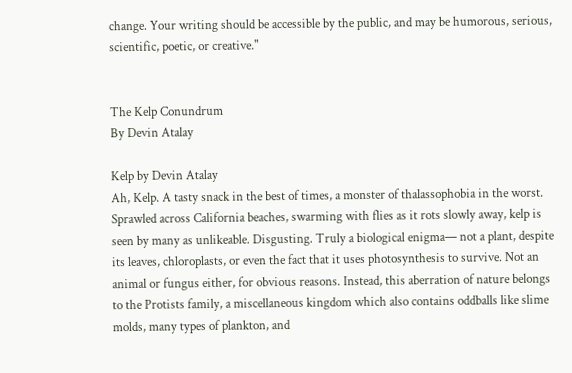change. Your writing should be accessible by the public, and may be humorous, serious, scientific, poetic, or creative."


The Kelp Conundrum
By Devin Atalay

Kelp by Devin Atalay
Ah, Kelp. A tasty snack in the best of times, a monster of thalassophobia in the worst. Sprawled across California beaches, swarming with flies as it rots slowly away, kelp is seen by many as unlikeable. Disgusting. Truly a biological enigma— not a plant, despite its leaves, chloroplasts, or even the fact that it uses photosynthesis to survive. Not an animal or fungus either, for obvious reasons. Instead, this aberration of nature belongs to the Protists family, a miscellaneous kingdom which also contains oddballs like slime molds, many types of plankton, and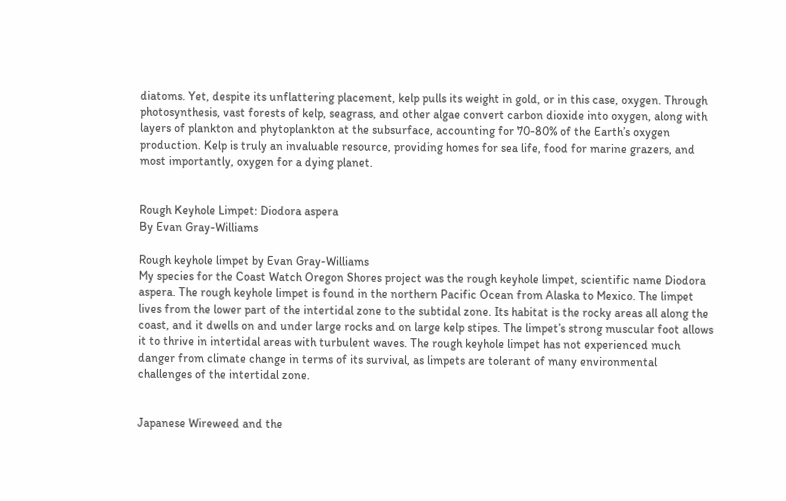diatoms. Yet, despite its unflattering placement, kelp pulls its weight in gold, or in this case, oxygen. Through photosynthesis, vast forests of kelp, seagrass, and other algae convert carbon dioxide into oxygen, along with layers of plankton and phytoplankton at the subsurface, accounting for 70-80% of the Earth’s oxygen production. Kelp is truly an invaluable resource, providing homes for sea life, food for marine grazers, and most importantly, oxygen for a dying planet.


Rough Keyhole Limpet: Diodora aspera
By Evan Gray-Williams

Rough keyhole limpet by Evan Gray-Williams
My species for the Coast Watch Oregon Shores project was the rough keyhole limpet, scientific name Diodora aspera. The rough keyhole limpet is found in the northern Pacific Ocean from Alaska to Mexico. The limpet lives from the lower part of the intertidal zone to the subtidal zone. Its habitat is the rocky areas all along the coast, and it dwells on and under large rocks and on large kelp stipes. The limpet’s strong muscular foot allows it to thrive in intertidal areas with turbulent waves. The rough keyhole limpet has not experienced much danger from climate change in terms of its survival, as limpets are tolerant of many environmental challenges of the intertidal zone.


Japanese Wireweed and the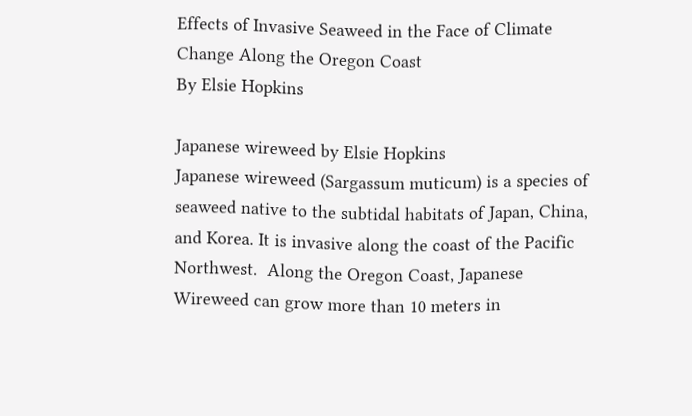Effects of Invasive Seaweed in the Face of Climate Change Along the Oregon Coast
By Elsie Hopkins

Japanese wireweed by Elsie Hopkins
Japanese wireweed (Sargassum muticum) is a species of seaweed native to the subtidal habitats of Japan, China, and Korea. It is invasive along the coast of the Pacific Northwest.  Along the Oregon Coast, Japanese Wireweed can grow more than 10 meters in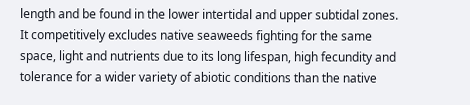length and be found in the lower intertidal and upper subtidal zones. It competitively excludes native seaweeds fighting for the same space, light and nutrients due to its long lifespan, high fecundity and tolerance for a wider variety of abiotic conditions than the native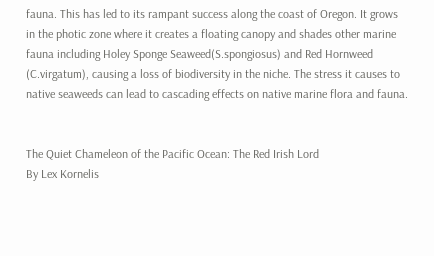fauna. This has led to its rampant success along the coast of Oregon. It grows in the photic zone where it creates a floating canopy and shades other marine fauna including Holey Sponge Seaweed(S.spongiosus) and Red Hornweed (C.virgatum), causing a loss of biodiversity in the niche. The stress it causes to native seaweeds can lead to cascading effects on native marine flora and fauna.


The Quiet Chameleon of the Pacific Ocean: The Red Irish Lord
By Lex Kornelis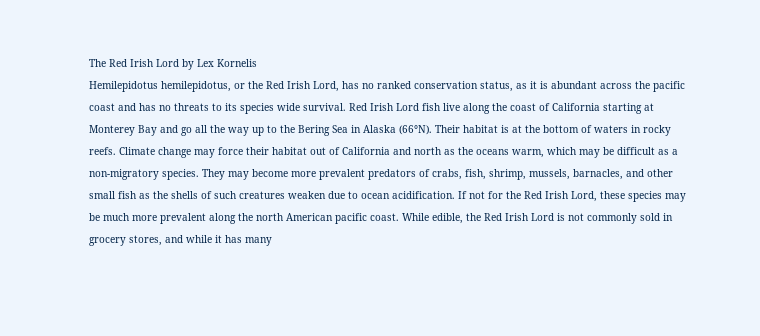The Red Irish Lord by Lex Kornelis
Hemilepidotus hemilepidotus, or the Red Irish Lord, has no ranked conservation status, as it is abundant across the pacific coast and has no threats to its species wide survival. Red Irish Lord fish live along the coast of California starting at Monterey Bay and go all the way up to the Bering Sea in Alaska (66°N). Their habitat is at the bottom of waters in rocky reefs. Climate change may force their habitat out of California and north as the oceans warm, which may be difficult as a non-migratory species. They may become more prevalent predators of crabs, fish, shrimp, mussels, barnacles, and other small fish as the shells of such creatures weaken due to ocean acidification. If not for the Red Irish Lord, these species may be much more prevalent along the north American pacific coast. While edible, the Red Irish Lord is not commonly sold in grocery stores, and while it has many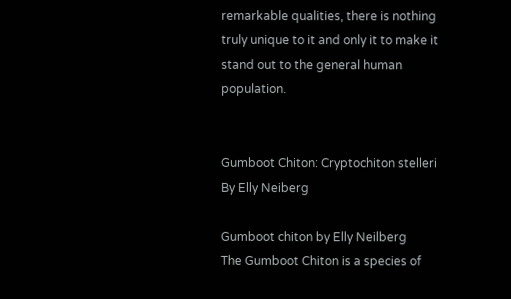remarkable qualities, there is nothing truly unique to it and only it to make it stand out to the general human population.


Gumboot Chiton: Cryptochiton stelleri
By Elly Neiberg

Gumboot chiton by Elly Neilberg
The Gumboot Chiton is a species of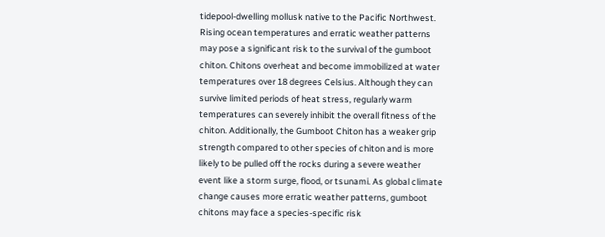tidepool-dwelling mollusk native to the Pacific Northwest. Rising ocean temperatures and erratic weather patterns may pose a significant risk to the survival of the gumboot chiton. Chitons overheat and become immobilized at water temperatures over 18 degrees Celsius. Although they can survive limited periods of heat stress, regularly warm temperatures can severely inhibit the overall fitness of the chiton. Additionally, the Gumboot Chiton has a weaker grip strength compared to other species of chiton and is more likely to be pulled off the rocks during a severe weather event like a storm surge, flood, or tsunami. As global climate change causes more erratic weather patterns, gumboot chitons may face a species-specific risk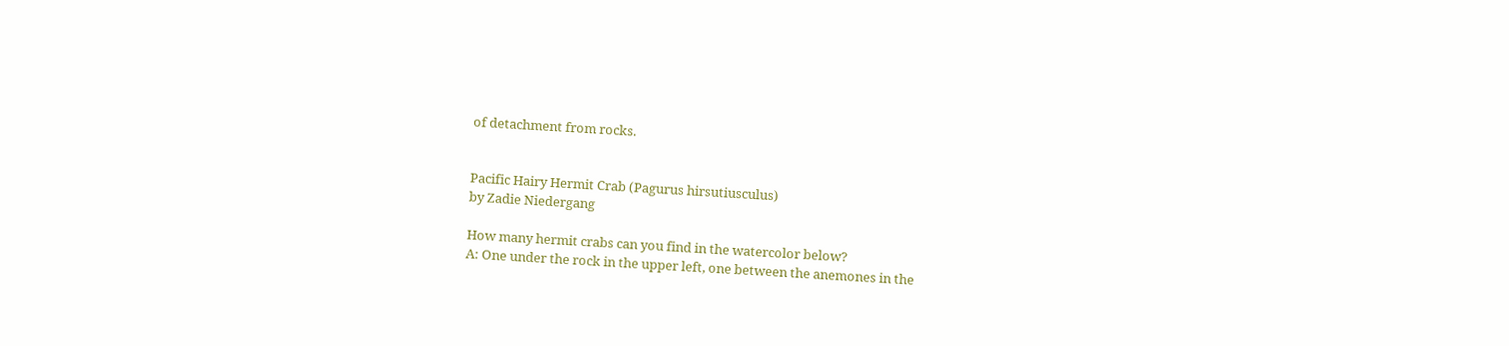of detachment from rocks.


Pacific Hairy Hermit Crab (Pagurus hirsutiusculus)
by Zadie Niedergang

How many hermit crabs can you find in the watercolor below?
A: One under the rock in the upper left, one between the anemones in the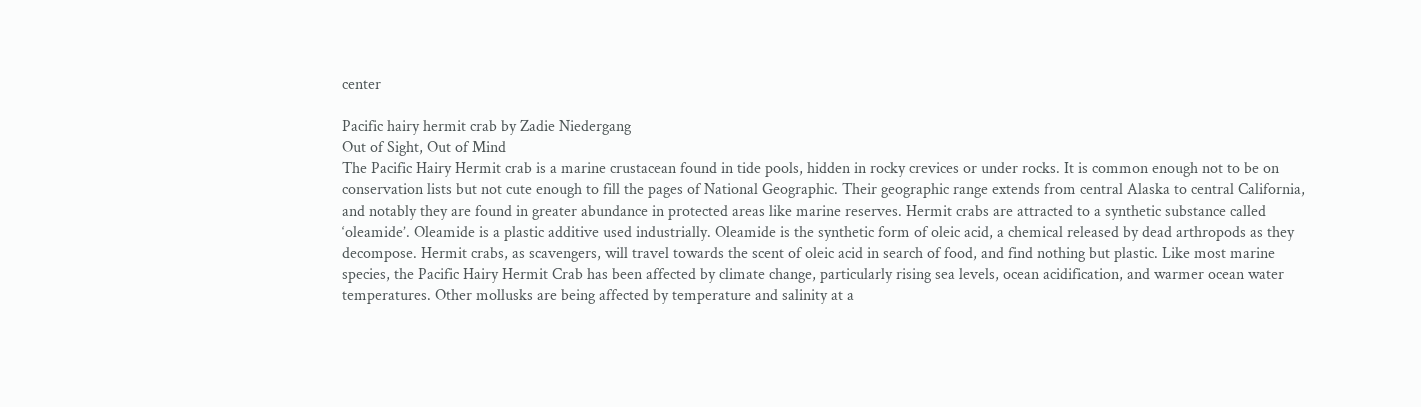center

Pacific hairy hermit crab by Zadie Niedergang
Out of Sight, Out of Mind
The Pacific Hairy Hermit crab is a marine crustacean found in tide pools, hidden in rocky crevices or under rocks. It is common enough not to be on conservation lists but not cute enough to fill the pages of National Geographic. Their geographic range extends from central Alaska to central California, and notably they are found in greater abundance in protected areas like marine reserves. Hermit crabs are attracted to a synthetic substance called ‘oleamide’. Oleamide is a plastic additive used industrially. Oleamide is the synthetic form of oleic acid, a chemical released by dead arthropods as they decompose. Hermit crabs, as scavengers, will travel towards the scent of oleic acid in search of food, and find nothing but plastic. Like most marine species, the Pacific Hairy Hermit Crab has been affected by climate change, particularly rising sea levels, ocean acidification, and warmer ocean water temperatures. Other mollusks are being affected by temperature and salinity at a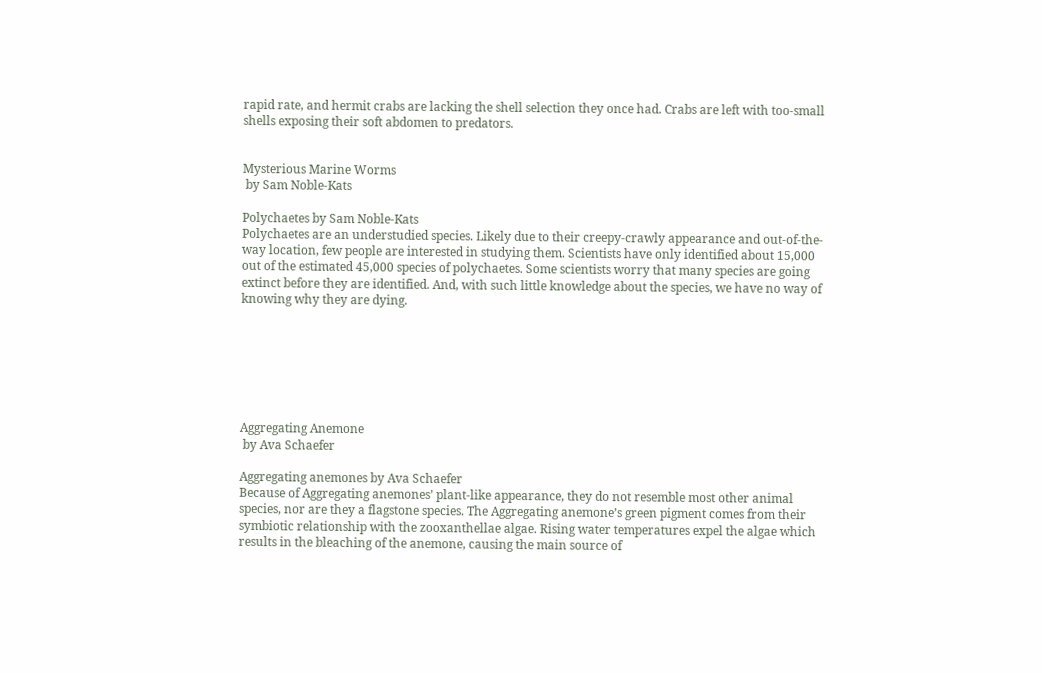rapid rate, and hermit crabs are lacking the shell selection they once had. Crabs are left with too-small shells exposing their soft abdomen to predators.


Mysterious Marine Worms
 by Sam Noble-Kats

Polychaetes by Sam Noble-Kats
Polychaetes are an understudied species. Likely due to their creepy-crawly appearance and out-of-the-way location, few people are interested in studying them. Scientists have only identified about 15,000 out of the estimated 45,000 species of polychaetes. Some scientists worry that many species are going extinct before they are identified. And, with such little knowledge about the species, we have no way of knowing why they are dying.







Aggregating Anemone
 by Ava Schaefer

Aggregating anemones by Ava Schaefer
Because of Aggregating anemones’ plant-like appearance, they do not resemble most other animal species, nor are they a flagstone species. The Aggregating anemone’s green pigment comes from their symbiotic relationship with the zooxanthellae algae. Rising water temperatures expel the algae which results in the bleaching of the anemone, causing the main source of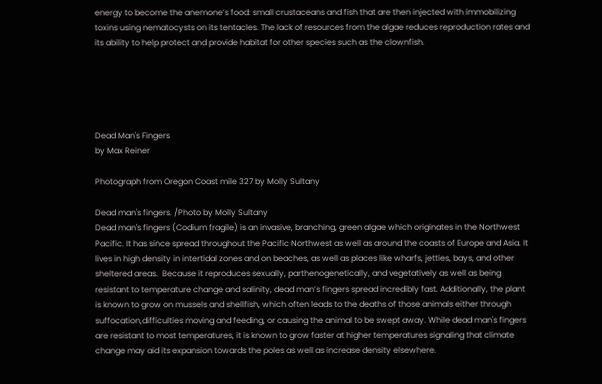energy to become the anemone’s food: small crustaceans and fish that are then injected with immobilizing toxins using nematocysts on its tentacles. The lack of resources from the algae reduces reproduction rates and its ability to help protect and provide habitat for other species such as the clownfish.





Dead Man's Fingers
by Max Reiner

Photograph from Oregon Coast mile 327 by Molly Sultany

Dead man's fingers. /Photo by Molly Sultany
Dead man's fingers (Codium fragile) is an invasive, branching, green algae which originates in the Northwest Pacific. It has since spread throughout the Pacific Northwest as well as around the coasts of Europe and Asia. It lives in high density in intertidal zones and on beaches, as well as places like wharfs, jetties, bays, and other sheltered areas.  Because it reproduces sexually, parthenogenetically, and vegetatively as well as being resistant to temperature change and salinity, dead man’s fingers spread incredibly fast. Additionally, the plant is known to grow on mussels and shellfish, which often leads to the deaths of those animals either through suffocation,difficulties moving and feeding, or causing the animal to be swept away. While dead man's fingers are resistant to most temperatures, it is known to grow faster at higher temperatures signaling that climate change may aid its expansion towards the poles as well as increase density elsewhere.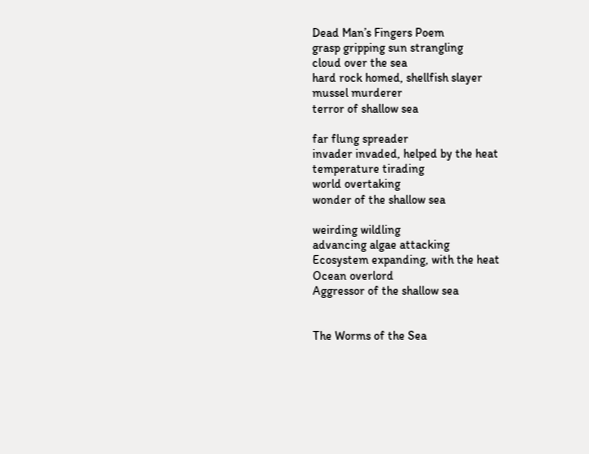Dead Man’s Fingers Poem
grasp gripping sun strangling
cloud over the sea
hard rock homed, shellfish slayer
mussel murderer
terror of shallow sea

far flung spreader
invader invaded, helped by the heat
temperature tirading
world overtaking
wonder of the shallow sea

weirding wildling
advancing algae attacking
Ecosystem expanding, with the heat
Ocean overlord
Aggressor of the shallow sea


The Worms of the Sea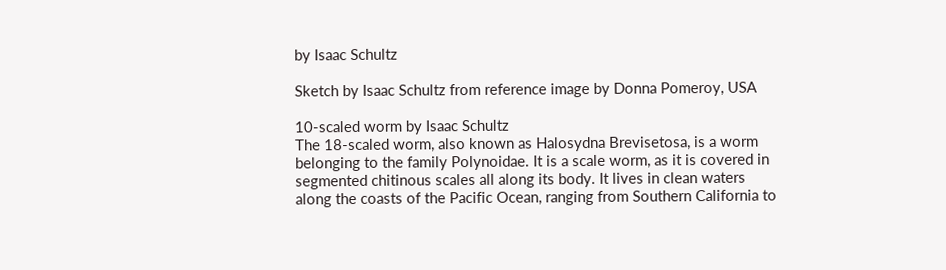by Isaac Schultz

Sketch by Isaac Schultz from reference image by Donna Pomeroy, USA

10-scaled worm by Isaac Schultz
The 18-scaled worm, also known as Halosydna Brevisetosa, is a worm belonging to the family Polynoidae. It is a scale worm, as it is covered in segmented chitinous scales all along its body. It lives in clean waters along the coasts of the Pacific Ocean, ranging from Southern California to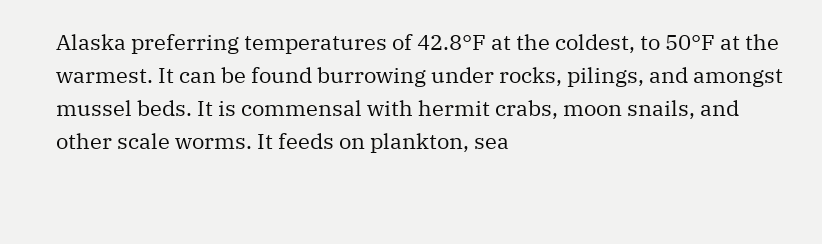Alaska preferring temperatures of 42.8°F at the coldest, to 50°F at the warmest. It can be found burrowing under rocks, pilings, and amongst mussel beds. It is commensal with hermit crabs, moon snails, and other scale worms. It feeds on plankton, sea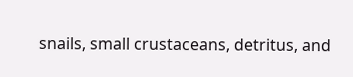snails, small crustaceans, detritus, and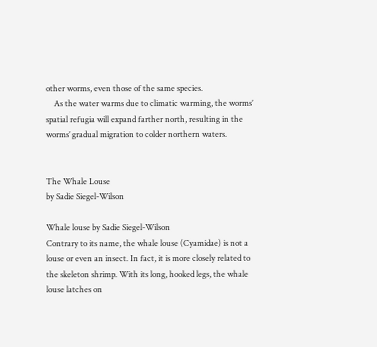other worms, even those of the same species.
    As the water warms due to climatic warming, the worms’ spatial refugia will expand farther north, resulting in the worms’ gradual migration to colder northern waters.


The Whale Louse
by Sadie Siegel-Wilson

Whale louse by Sadie Siegel-Wilson
Contrary to its name, the whale louse (Cyamidae) is not a louse or even an insect. In fact, it is more closely related to the skeleton shrimp. With its long, hooked legs, the whale louse latches on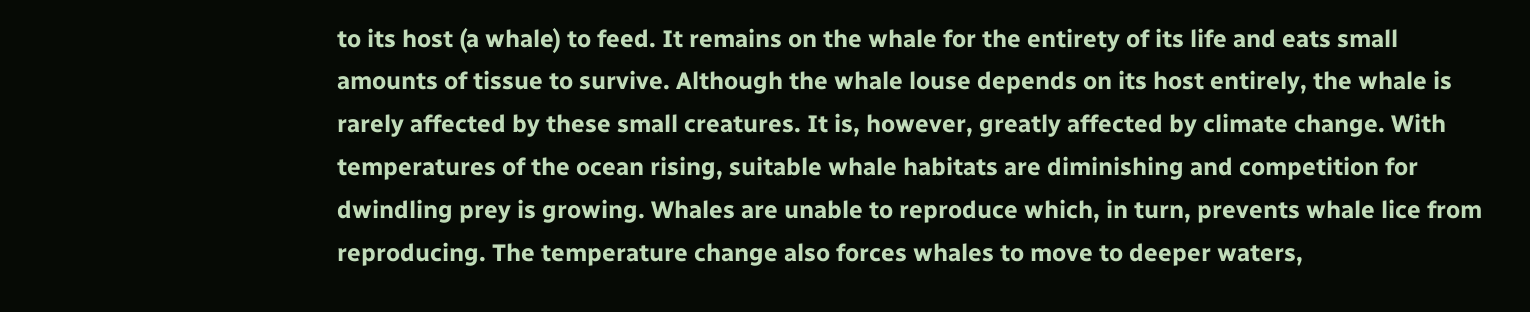to its host (a whale) to feed. It remains on the whale for the entirety of its life and eats small amounts of tissue to survive. Although the whale louse depends on its host entirely, the whale is rarely affected by these small creatures. It is, however, greatly affected by climate change. With temperatures of the ocean rising, suitable whale habitats are diminishing and competition for dwindling prey is growing. Whales are unable to reproduce which, in turn, prevents whale lice from reproducing. The temperature change also forces whales to move to deeper waters,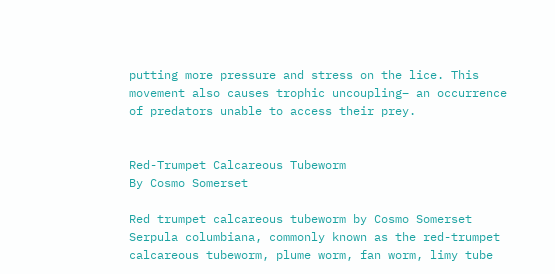putting more pressure and stress on the lice. This movement also causes trophic uncoupling– an occurrence of predators unable to access their prey.


Red-Trumpet Calcareous Tubeworm
By Cosmo Somerset

Red trumpet calcareous tubeworm by Cosmo Somerset
Serpula columbiana, commonly known as the red-trumpet calcareous tubeworm, plume worm, fan worm, limy tube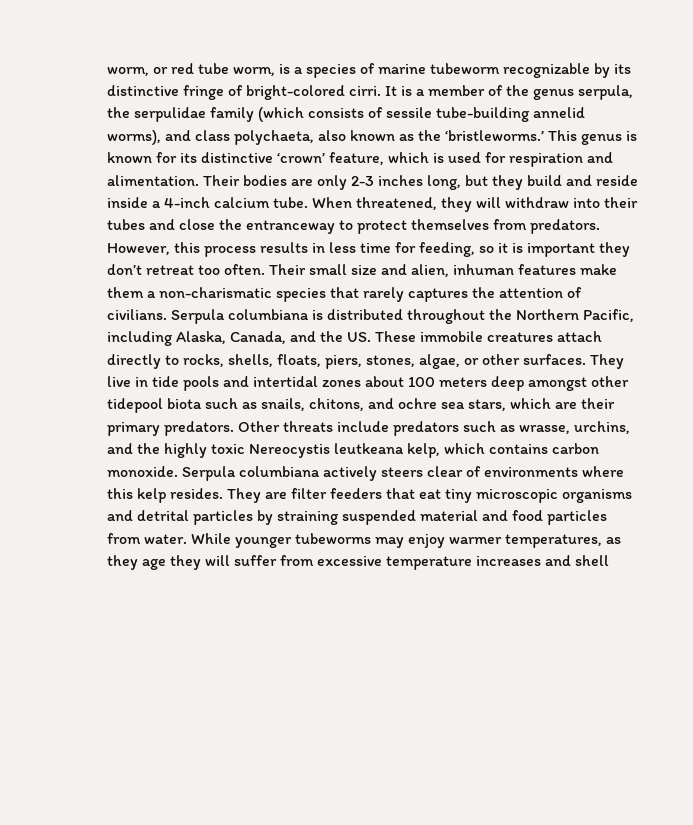worm, or red tube worm, is a species of marine tubeworm recognizable by its distinctive fringe of bright-colored cirri. It is a member of the genus serpula, the serpulidae family (which consists of sessile tube-building annelid worms), and class polychaeta, also known as the ‘bristleworms.’ This genus is known for its distinctive ‘crown’ feature, which is used for respiration and alimentation. Their bodies are only 2-3 inches long, but they build and reside inside a 4-inch calcium tube. When threatened, they will withdraw into their tubes and close the entranceway to protect themselves from predators. However, this process results in less time for feeding, so it is important they don’t retreat too often. Their small size and alien, inhuman features make them a non-charismatic species that rarely captures the attention of civilians. Serpula columbiana is distributed throughout the Northern Pacific, including Alaska, Canada, and the US. These immobile creatures attach directly to rocks, shells, floats, piers, stones, algae, or other surfaces. They live in tide pools and intertidal zones about 100 meters deep amongst other tidepool biota such as snails, chitons, and ochre sea stars, which are their primary predators. Other threats include predators such as wrasse, urchins, and the highly toxic Nereocystis leutkeana kelp, which contains carbon monoxide. Serpula columbiana actively steers clear of environments where this kelp resides. They are filter feeders that eat tiny microscopic organisms and detrital particles by straining suspended material and food particles from water. While younger tubeworms may enjoy warmer temperatures, as they age they will suffer from excessive temperature increases and shell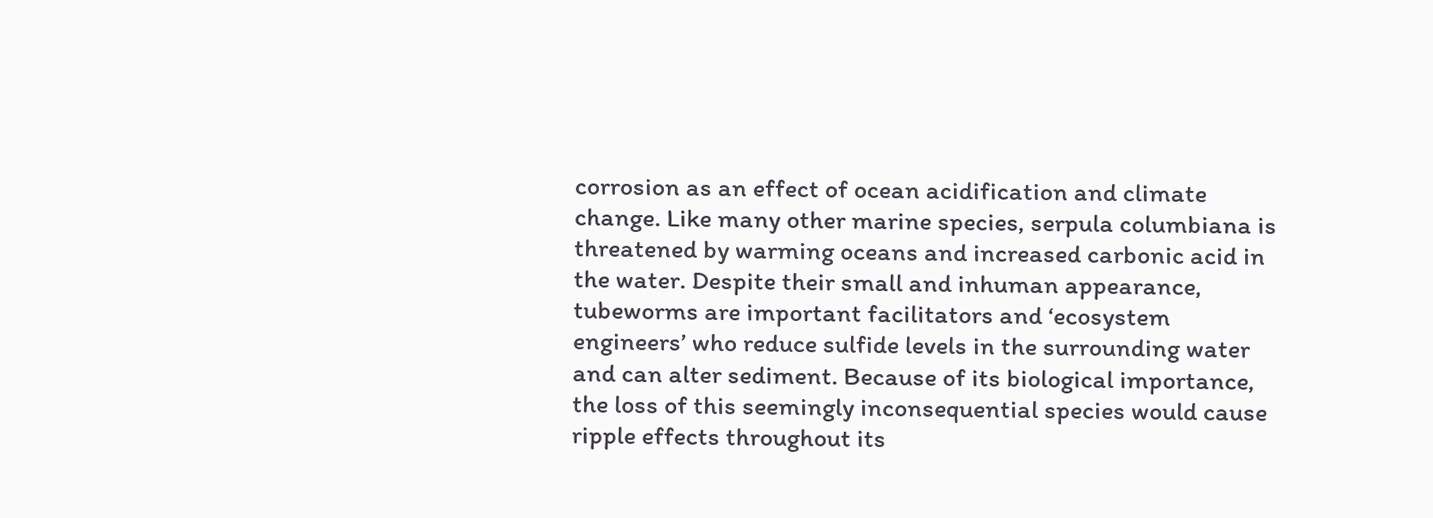corrosion as an effect of ocean acidification and climate change. Like many other marine species, serpula columbiana is threatened by warming oceans and increased carbonic acid in the water. Despite their small and inhuman appearance, tubeworms are important facilitators and ‘ecosystem engineers’ who reduce sulfide levels in the surrounding water and can alter sediment. Because of its biological importance, the loss of this seemingly inconsequential species would cause ripple effects throughout its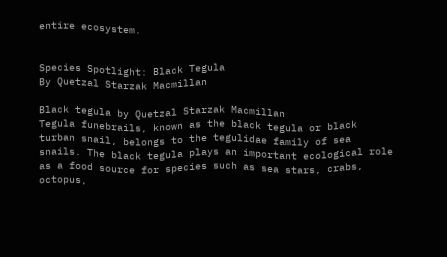entire ecosystem.


Species Spotlight: Black Tegula
By Quetzal Starzak Macmillan

Black tegula by Quetzal Starzak Macmillan
Tegula funebrails, known as the black tegula or black turban snail, belongs to the tegulidae family of sea snails. The black tegula plays an important ecological role as a food source for species such as sea stars, crabs, octopus,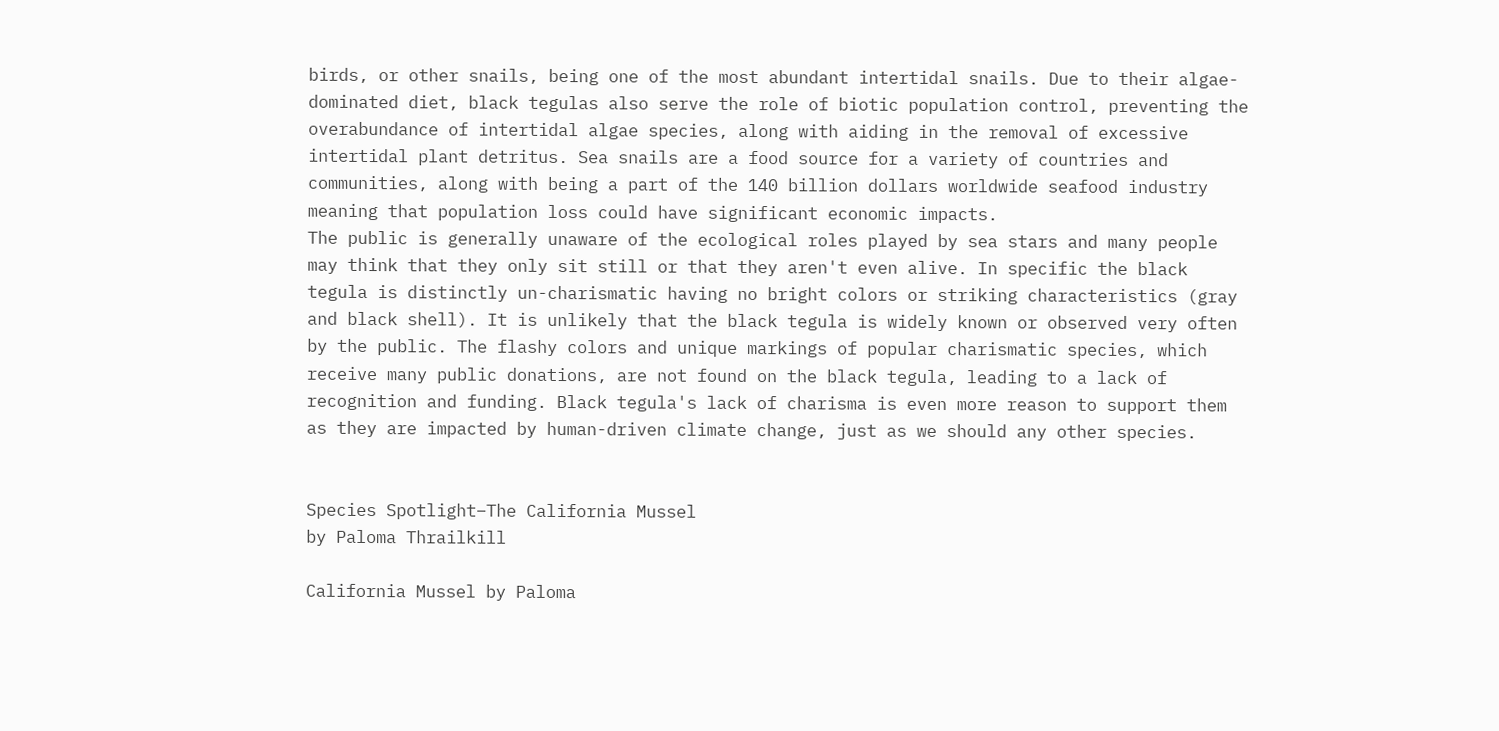birds, or other snails, being one of the most abundant intertidal snails. Due to their algae-dominated diet, black tegulas also serve the role of biotic population control, preventing the overabundance of intertidal algae species, along with aiding in the removal of excessive intertidal plant detritus. Sea snails are a food source for a variety of countries and communities, along with being a part of the 140 billion dollars worldwide seafood industry meaning that population loss could have significant economic impacts.
The public is generally unaware of the ecological roles played by sea stars and many people may think that they only sit still or that they aren't even alive. In specific the black tegula is distinctly un-charismatic having no bright colors or striking characteristics (gray and black shell). It is unlikely that the black tegula is widely known or observed very often by the public. The flashy colors and unique markings of popular charismatic species, which receive many public donations, are not found on the black tegula, leading to a lack of recognition and funding. Black tegula's lack of charisma is even more reason to support them as they are impacted by human-driven climate change, just as we should any other species.


Species Spotlight–The California Mussel
by Paloma Thrailkill

California Mussel by Paloma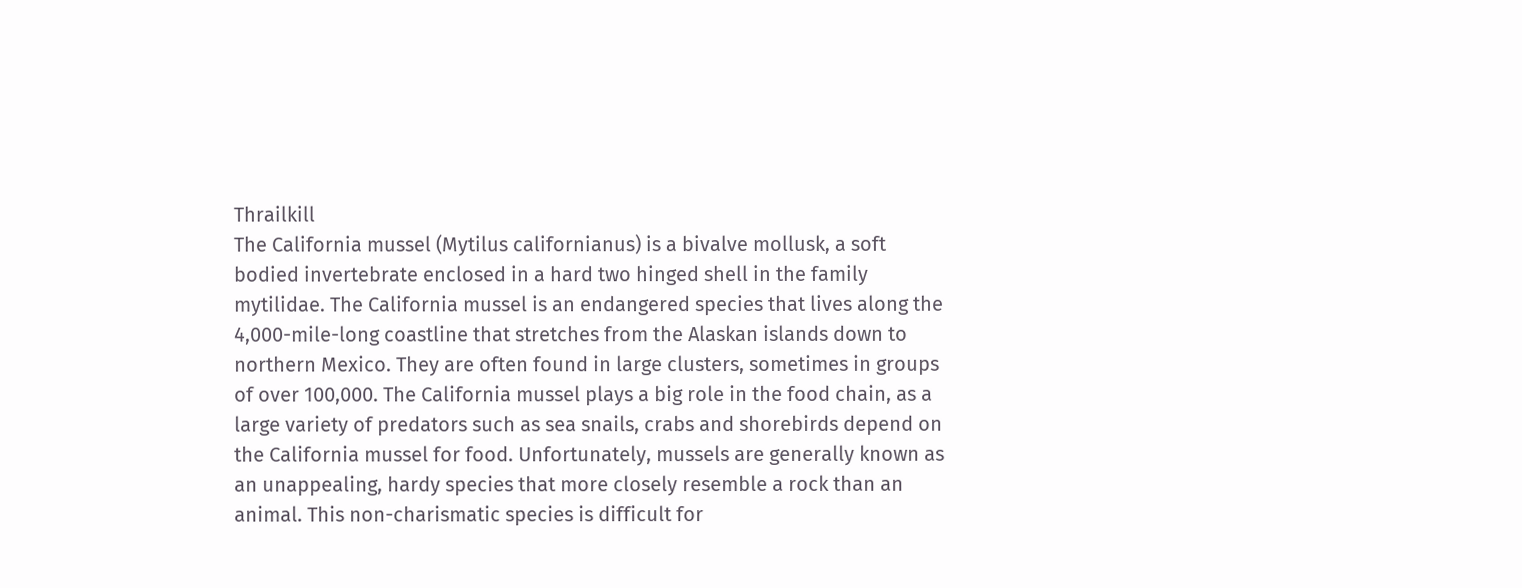Thrailkill
The California mussel (Mytilus californianus) is a bivalve mollusk, a soft bodied invertebrate enclosed in a hard two hinged shell in the family mytilidae. The California mussel is an endangered species that lives along the 4,000-mile-long coastline that stretches from the Alaskan islands down to northern Mexico. They are often found in large clusters, sometimes in groups of over 100,000. The California mussel plays a big role in the food chain, as a large variety of predators such as sea snails, crabs and shorebirds depend on the California mussel for food. Unfortunately, mussels are generally known as an unappealing, hardy species that more closely resemble a rock than an animal. This non-charismatic species is difficult for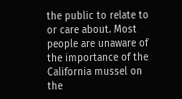the public to relate to or care about. Most people are unaware of the importance of the California mussel on the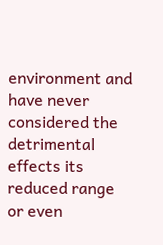environment and have never considered the detrimental effects its reduced range or even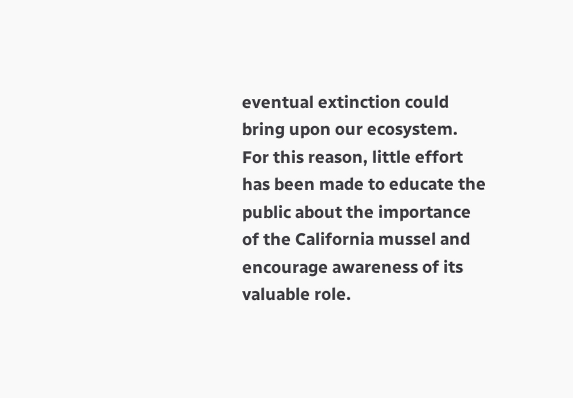eventual extinction could bring upon our ecosystem. For this reason, little effort has been made to educate the public about the importance of the California mussel and encourage awareness of its valuable role.